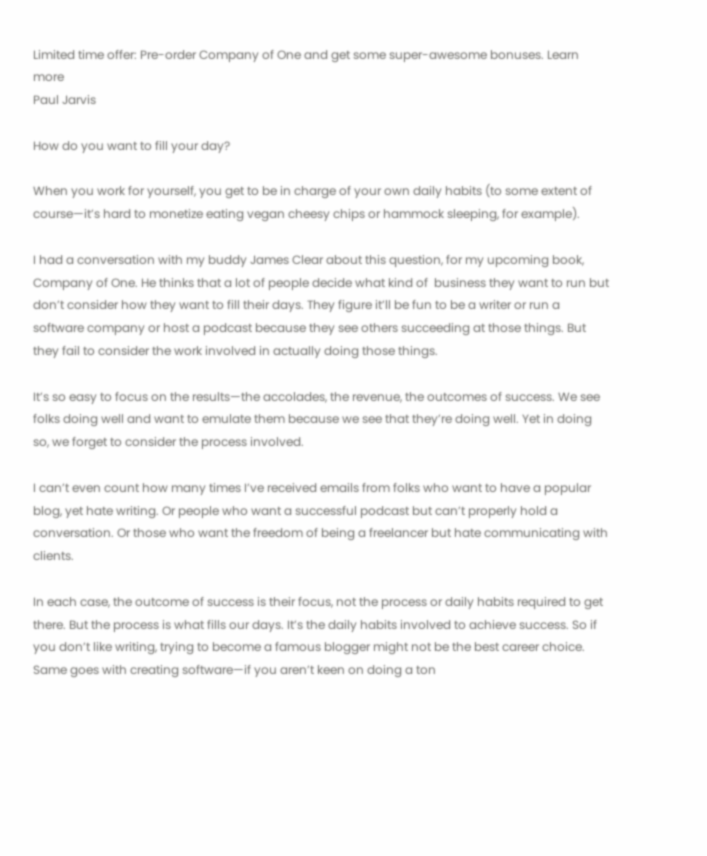Limited time offer: Pre-order Company of One and get some super-awesome bonuses. Learn more
Paul Jarvis

How do you want to fill your day?

When you work for yourself, you get to be in charge of your own daily habits (to some extent of course—it’s hard to monetize eating vegan cheesy chips or hammock sleeping, for example).

I had a conversation with my buddy James Clear about this question, for my upcoming book, Company of One. He thinks that a lot of people decide what kind of  business they want to run but don’t consider how they want to fill their days. They figure it’ll be fun to be a writer or run a software company or host a podcast because they see others succeeding at those things. But they fail to consider the work involved in actually doing those things.

It’s so easy to focus on the results—the accolades, the revenue, the outcomes of success. We see folks doing well and want to emulate them because we see that they’re doing well. Yet in doing so, we forget to consider the process involved.

I can’t even count how many times I’ve received emails from folks who want to have a popular blog, yet hate writing. Or people who want a successful podcast but can’t properly hold a conversation. Or those who want the freedom of being a freelancer but hate communicating with clients.

In each case, the outcome of success is their focus, not the process or daily habits required to get there. But the process is what fills our days. It’s the daily habits involved to achieve success. So if you don’t like writing, trying to become a famous blogger might not be the best career choice. Same goes with creating software—if you aren’t keen on doing a ton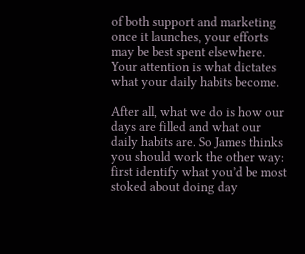of both support and marketing once it launches, your efforts may be best spent elsewhere. Your attention is what dictates what your daily habits become.

After all, what we do is how our days are filled and what our daily habits are. So James thinks you should work the other way: first identify what you’d be most stoked about doing day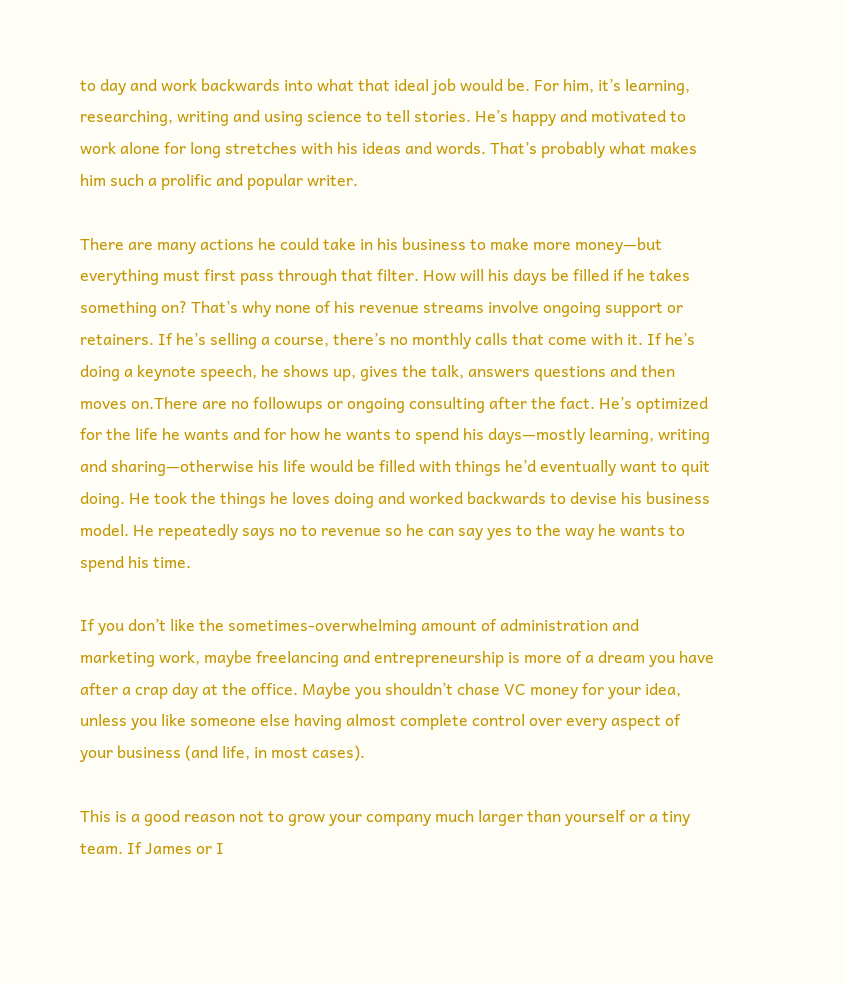to day and work backwards into what that ideal job would be. For him, it’s learning, researching, writing and using science to tell stories. He’s happy and motivated to work alone for long stretches with his ideas and words. That’s probably what makes him such a prolific and popular writer.

There are many actions he could take in his business to make more money—but everything must first pass through that filter. How will his days be filled if he takes something on? That’s why none of his revenue streams involve ongoing support or retainers. If he’s selling a course, there’s no monthly calls that come with it. If he’s doing a keynote speech, he shows up, gives the talk, answers questions and then moves on.There are no followups or ongoing consulting after the fact. He’s optimized for the life he wants and for how he wants to spend his days—mostly learning, writing and sharing—otherwise his life would be filled with things he’d eventually want to quit doing. He took the things he loves doing and worked backwards to devise his business model. He repeatedly says no to revenue so he can say yes to the way he wants to spend his time.

If you don’t like the sometimes-overwhelming amount of administration and marketing work, maybe freelancing and entrepreneurship is more of a dream you have after a crap day at the office. Maybe you shouldn’t chase VC money for your idea, unless you like someone else having almost complete control over every aspect of your business (and life, in most cases).

This is a good reason not to grow your company much larger than yourself or a tiny team. If James or I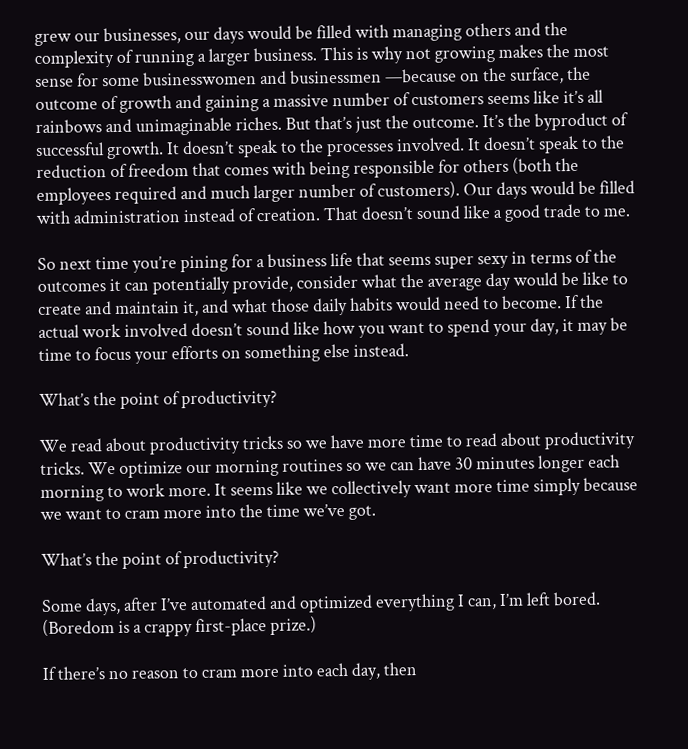grew our businesses, our days would be filled with managing others and the complexity of running a larger business. This is why not growing makes the most sense for some businesswomen and businessmen —because on the surface, the outcome of growth and gaining a massive number of customers seems like it’s all rainbows and unimaginable riches. But that’s just the outcome. It’s the byproduct of successful growth. It doesn’t speak to the processes involved. It doesn’t speak to the reduction of freedom that comes with being responsible for others (both the employees required and much larger number of customers). Our days would be filled with administration instead of creation. That doesn’t sound like a good trade to me.

So next time you’re pining for a business life that seems super sexy in terms of the outcomes it can potentially provide, consider what the average day would be like to create and maintain it, and what those daily habits would need to become. If the actual work involved doesn’t sound like how you want to spend your day, it may be time to focus your efforts on something else instead.

What’s the point of productivity?

We read about productivity tricks so we have more time to read about productivity tricks. We optimize our morning routines so we can have 30 minutes longer each morning to work more. It seems like we collectively want more time simply because we want to cram more into the time we’ve got.

What’s the point of productivity?

Some days, after I’ve automated and optimized everything I can, I’m left bored. (Boredom is a crappy first-place prize.)

If there’s no reason to cram more into each day, then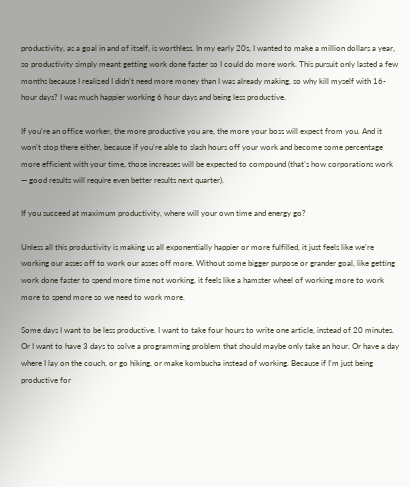productivity, as a goal in and of itself, is worthless. In my early 20s, I wanted to make a million dollars a year, so productivity simply meant getting work done faster so I could do more work. This pursuit only lasted a few months because I realized I didn’t need more money than I was already making, so why kill myself with 16-hour days? I was much happier working 6 hour days and being less productive.

If you’re an office worker, the more productive you are, the more your boss will expect from you. And it won’t stop there either, because if you’re able to slash hours off your work and become some percentage more efficient with your time, those increases will be expected to compound (that’s how corporations work — good results will require even better results next quarter).

If you succeed at maximum productivity, where will your own time and energy go?

Unless all this productivity is making us all exponentially happier or more fulfilled, it just feels like we’re working our asses off to work our asses off more. Without some bigger purpose or grander goal, like getting work done faster to spend more time not working, it feels like a hamster wheel of working more to work more to spend more so we need to work more.

Some days I want to be less productive. I want to take four hours to write one article, instead of 20 minutes. Or I want to have 3 days to solve a programming problem that should maybe only take an hour. Or have a day where I lay on the couch, or go hiking, or make kombucha instead of working. Because if I’m just being productive for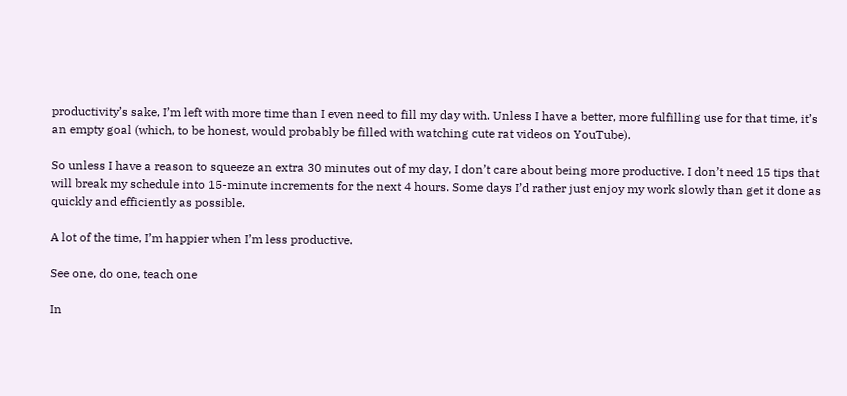productivity’s sake, I’m left with more time than I even need to fill my day with. Unless I have a better, more fulfilling use for that time, it’s an empty goal (which, to be honest, would probably be filled with watching cute rat videos on YouTube).

So unless I have a reason to squeeze an extra 30 minutes out of my day, I don’t care about being more productive. I don’t need 15 tips that will break my schedule into 15-minute increments for the next 4 hours. Some days I’d rather just enjoy my work slowly than get it done as quickly and efficiently as possible.

A lot of the time, I’m happier when I’m less productive.

See one, do one, teach one

In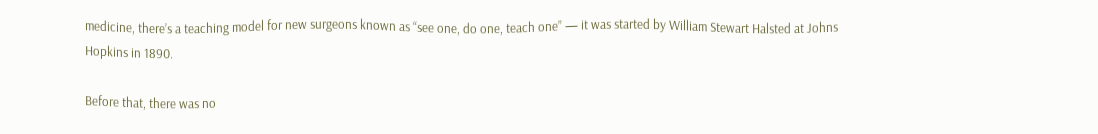medicine, there’s a teaching model for new surgeons known as “see one, do one, teach one” — it was started by William Stewart Halsted at Johns Hopkins in 1890.

Before that, there was no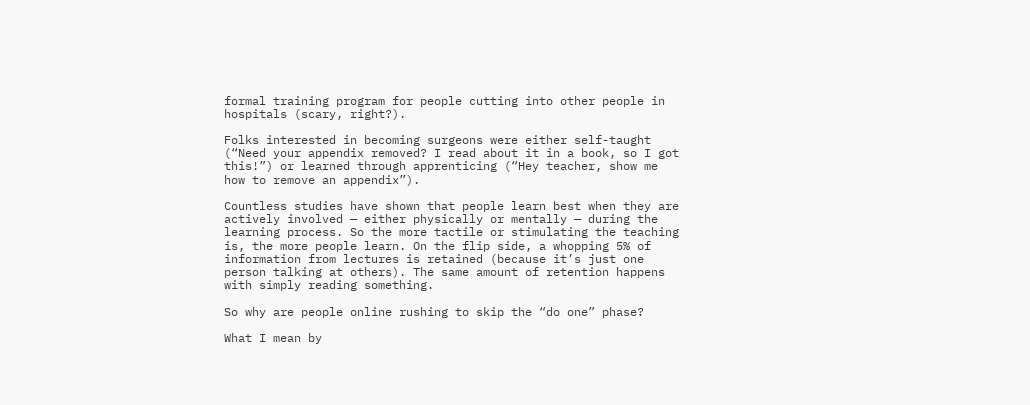formal training program for people cutting into other people in hospitals (scary, right?).

Folks interested in becoming surgeons were either self-taught (“Need your appendix removed? I read about it in a book, so I got this!”) or learned through apprenticing (“Hey teacher, show me how to remove an appendix”).

Countless studies have shown that people learn best when they are actively involved — either physically or mentally — during the learning process. So the more tactile or stimulating the teaching is, the more people learn. On the flip side, a whopping 5% of information from lectures is retained (because it’s just one person talking at others). The same amount of retention happens with simply reading something.

So why are people online rushing to skip the “do one” phase?

What I mean by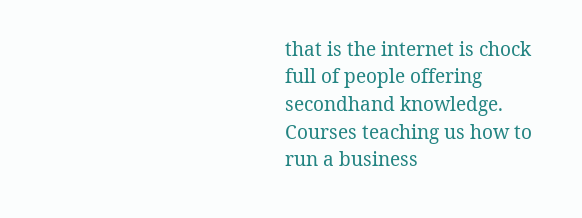that is the internet is chock full of people offering secondhand knowledge. Courses teaching us how to run a business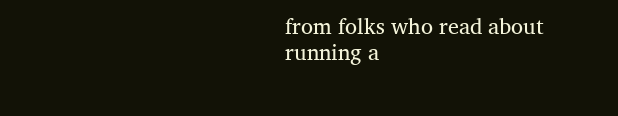from folks who read about running a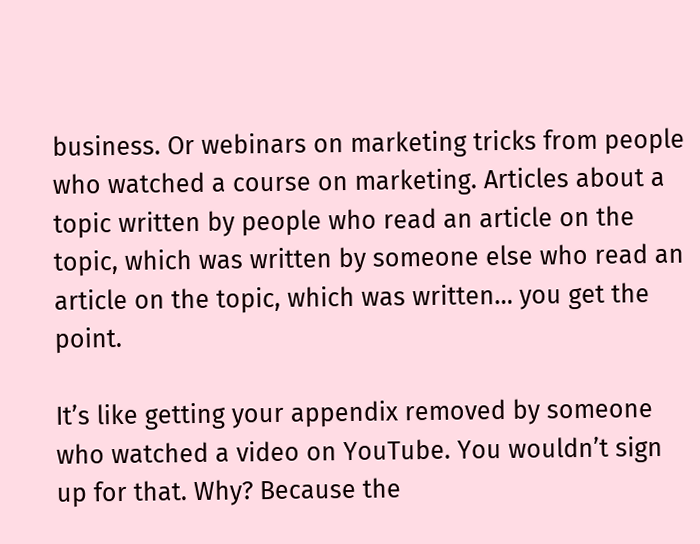business. Or webinars on marketing tricks from people who watched a course on marketing. Articles about a topic written by people who read an article on the topic, which was written by someone else who read an article on the topic, which was written… you get the point.

It’s like getting your appendix removed by someone who watched a video on YouTube. You wouldn’t sign up for that. Why? Because the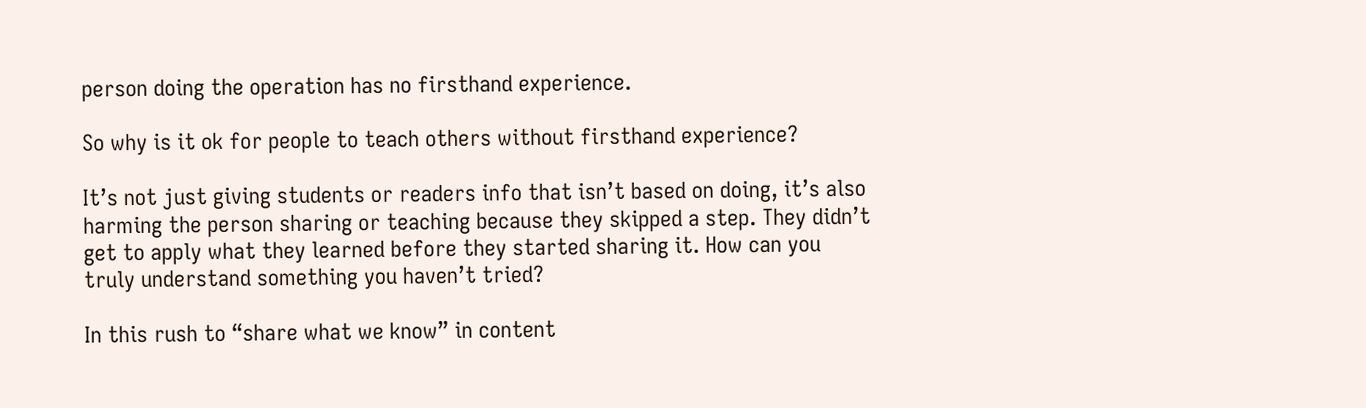person doing the operation has no firsthand experience.

So why is it ok for people to teach others without firsthand experience?

It’s not just giving students or readers info that isn’t based on doing, it’s also harming the person sharing or teaching because they skipped a step. They didn’t get to apply what they learned before they started sharing it. How can you truly understand something you haven’t tried?

In this rush to “share what we know” in content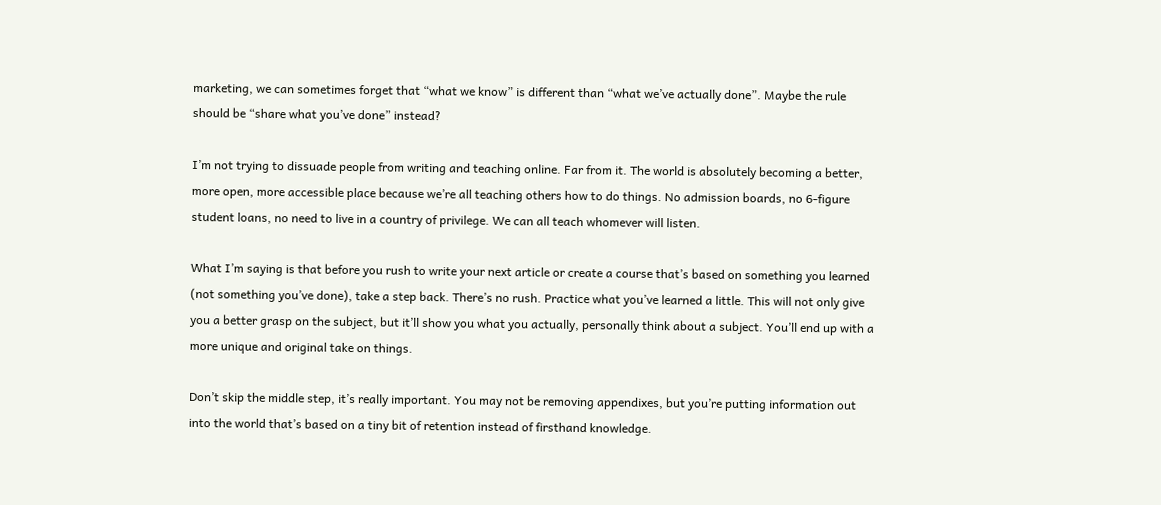marketing, we can sometimes forget that “what we know” is different than “what we’ve actually done”. Maybe the rule should be “share what you’ve done” instead?

I’m not trying to dissuade people from writing and teaching online. Far from it. The world is absolutely becoming a better, more open, more accessible place because we’re all teaching others how to do things. No admission boards, no 6-figure student loans, no need to live in a country of privilege. We can all teach whomever will listen.

What I’m saying is that before you rush to write your next article or create a course that’s based on something you learned (not something you’ve done), take a step back. There’s no rush. Practice what you’ve learned a little. This will not only give you a better grasp on the subject, but it’ll show you what you actually, personally think about a subject. You’ll end up with a more unique and original take on things.

Don’t skip the middle step, it’s really important. You may not be removing appendixes, but you’re putting information out into the world that’s based on a tiny bit of retention instead of firsthand knowledge.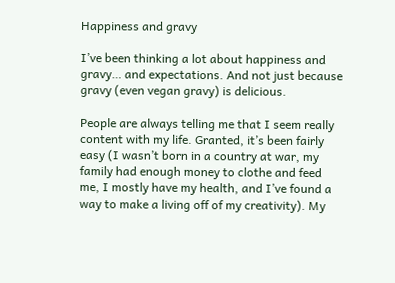Happiness and gravy

I’ve been thinking a lot about happiness and gravy… and expectations. And not just because gravy (even vegan gravy) is delicious.

People are always telling me that I seem really content with my life. Granted, it’s been fairly easy (I wasn’t born in a country at war, my family had enough money to clothe and feed me, I mostly have my health, and I’ve found a way to make a living off of my creativity). My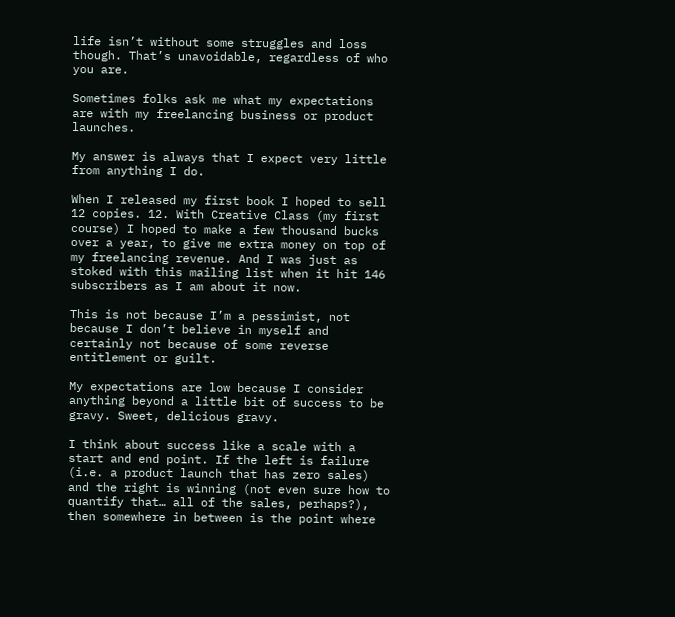life isn’t without some struggles and loss though. That’s unavoidable, regardless of who you are.

Sometimes folks ask me what my expectations are with my freelancing business or product launches.

My answer is always that I expect very little from anything I do.

When I released my first book I hoped to sell 12 copies. 12. With Creative Class (my first course) I hoped to make a few thousand bucks over a year, to give me extra money on top of my freelancing revenue. And I was just as stoked with this mailing list when it hit 146 subscribers as I am about it now.

This is not because I’m a pessimist, not because I don’t believe in myself and certainly not because of some reverse entitlement or guilt.

My expectations are low because I consider anything beyond a little bit of success to be gravy. Sweet, delicious gravy.

I think about success like a scale with a start and end point. If the left is failure (i.e. a product launch that has zero sales) and the right is winning (not even sure how to quantify that… all of the sales, perhaps?), then somewhere in between is the point where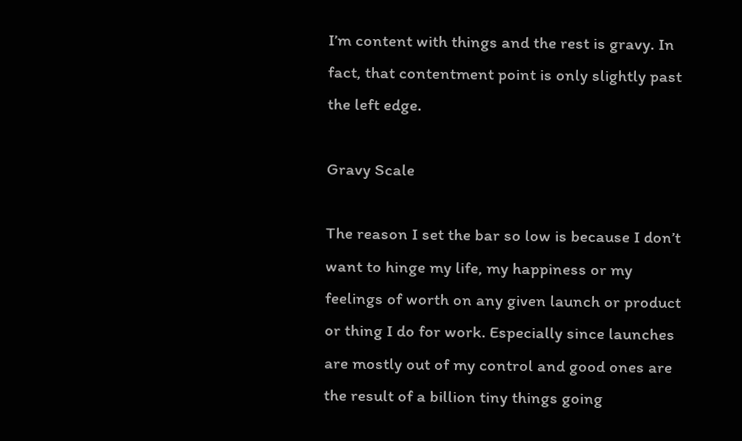I’m content with things and the rest is gravy. In fact, that contentment point is only slightly past the left edge.

Gravy Scale

The reason I set the bar so low is because I don’t want to hinge my life, my happiness or my feelings of worth on any given launch or product or thing I do for work. Especially since launches are mostly out of my control and good ones are the result of a billion tiny things going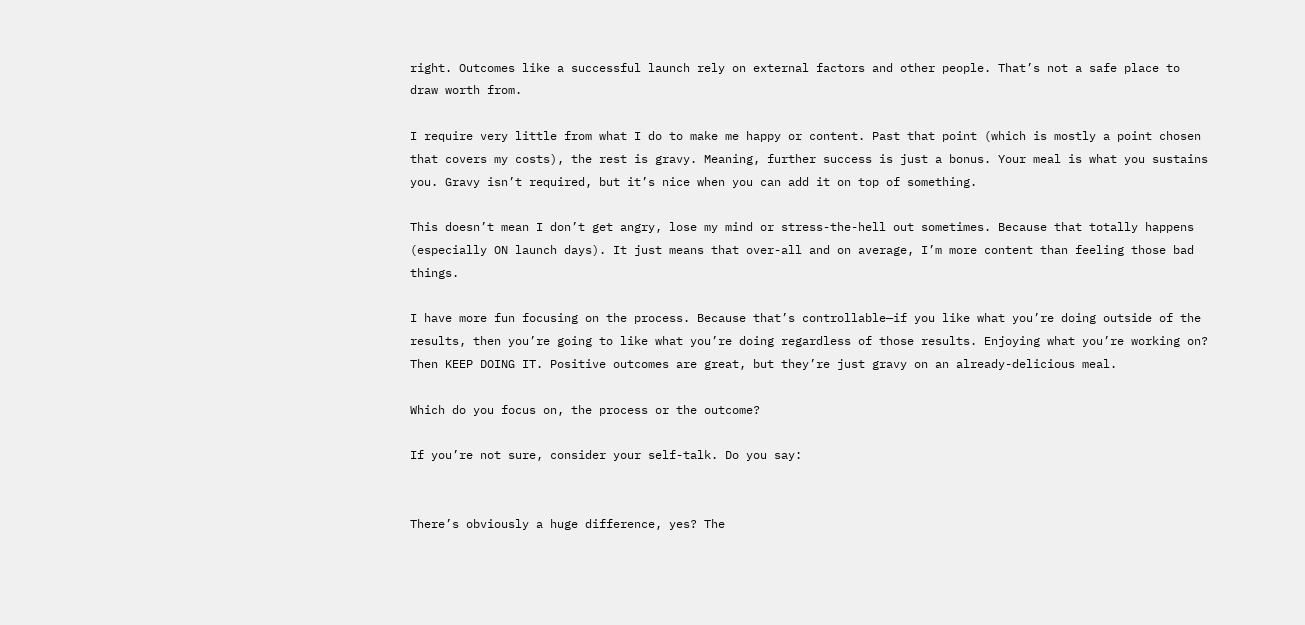right. Outcomes like a successful launch rely on external factors and other people. That’s not a safe place to draw worth from.

I require very little from what I do to make me happy or content. Past that point (which is mostly a point chosen that covers my costs), the rest is gravy. Meaning, further success is just a bonus. Your meal is what you sustains you. Gravy isn’t required, but it’s nice when you can add it on top of something.

This doesn’t mean I don’t get angry, lose my mind or stress-the-hell out sometimes. Because that totally happens (especially ON launch days). It just means that over-all and on average, I’m more content than feeling those bad things.

I have more fun focusing on the process. Because that’s controllable—if you like what you’re doing outside of the results, then you’re going to like what you’re doing regardless of those results. Enjoying what you’re working on? Then KEEP DOING IT. Positive outcomes are great, but they’re just gravy on an already-delicious meal.

Which do you focus on, the process or the outcome?

If you’re not sure, consider your self-talk. Do you say:


There’s obviously a huge difference, yes? The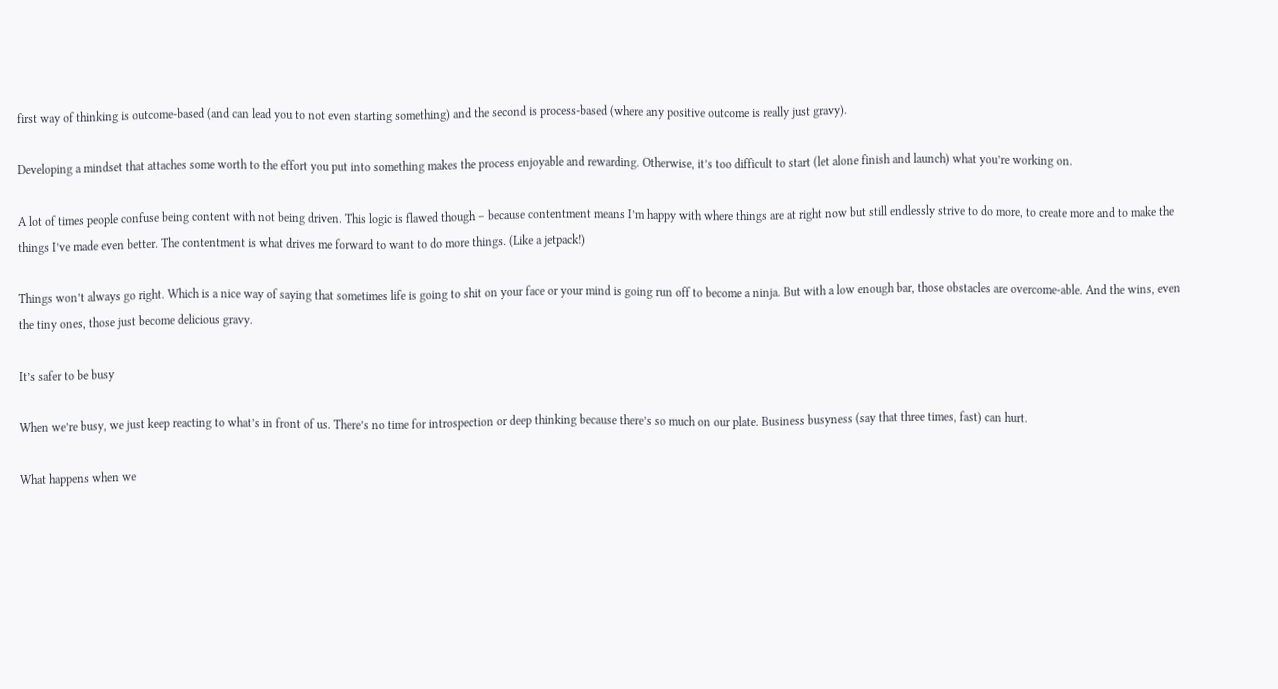first way of thinking is outcome-based (and can lead you to not even starting something) and the second is process-based (where any positive outcome is really just gravy).

Developing a mindset that attaches some worth to the effort you put into something makes the process enjoyable and rewarding. Otherwise, it’s too difficult to start (let alone finish and launch) what you’re working on.

A lot of times people confuse being content with not being driven. This logic is flawed though – because contentment means I’m happy with where things are at right now but still endlessly strive to do more, to create more and to make the things I’ve made even better. The contentment is what drives me forward to want to do more things. (Like a jetpack!)

Things won’t always go right. Which is a nice way of saying that sometimes life is going to shit on your face or your mind is going run off to become a ninja. But with a low enough bar, those obstacles are overcome-able. And the wins, even the tiny ones, those just become delicious gravy.

It’s safer to be busy

When we’re busy, we just keep reacting to what’s in front of us. There’s no time for introspection or deep thinking because there’s so much on our plate. Business busyness (say that three times, fast) can hurt.

What happens when we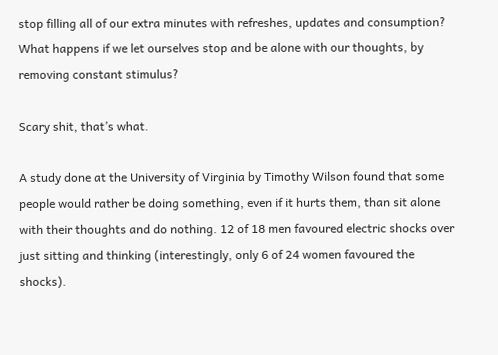stop filling all of our extra minutes with refreshes, updates and consumption? What happens if we let ourselves stop and be alone with our thoughts, by removing constant stimulus?

Scary shit, that’s what.

A study done at the University of Virginia by Timothy Wilson found that some people would rather be doing something, even if it hurts them, than sit alone with their thoughts and do nothing. 12 of 18 men favoured electric shocks over just sitting and thinking (interestingly, only 6 of 24 women favoured the shocks).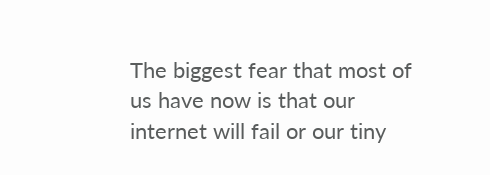The biggest fear that most of us have now is that our internet will fail or our tiny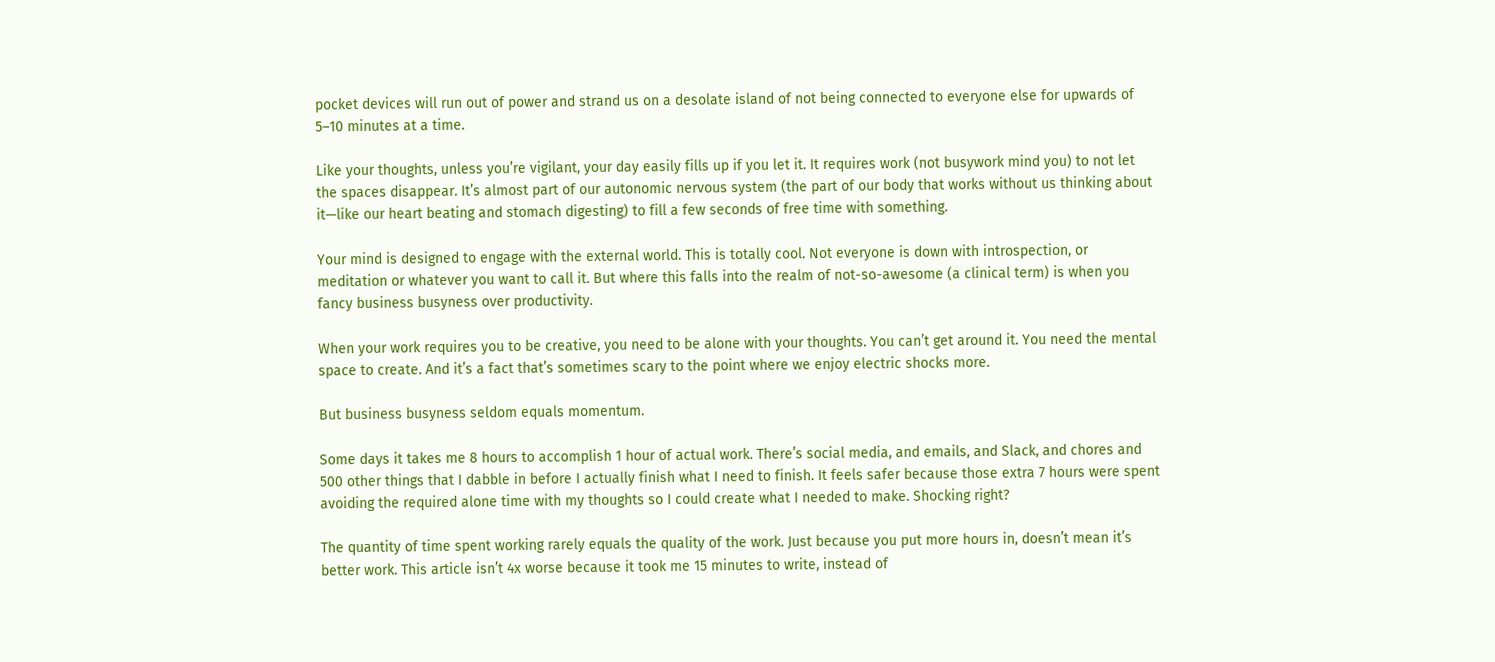pocket devices will run out of power and strand us on a desolate island of not being connected to everyone else for upwards of 5–10 minutes at a time.

Like your thoughts, unless you’re vigilant, your day easily fills up if you let it. It requires work (not busywork mind you) to not let the spaces disappear. It’s almost part of our autonomic nervous system (the part of our body that works without us thinking about it—like our heart beating and stomach digesting) to fill a few seconds of free time with something.

Your mind is designed to engage with the external world. This is totally cool. Not everyone is down with introspection, or meditation or whatever you want to call it. But where this falls into the realm of not-so-awesome (a clinical term) is when you fancy business busyness over productivity.

When your work requires you to be creative, you need to be alone with your thoughts. You can’t get around it. You need the mental space to create. And it’s a fact that’s sometimes scary to the point where we enjoy electric shocks more.

But business busyness seldom equals momentum.

Some days it takes me 8 hours to accomplish 1 hour of actual work. There’s social media, and emails, and Slack, and chores and 500 other things that I dabble in before I actually finish what I need to finish. It feels safer because those extra 7 hours were spent avoiding the required alone time with my thoughts so I could create what I needed to make. Shocking right?

The quantity of time spent working rarely equals the quality of the work. Just because you put more hours in, doesn’t mean it’s better work. This article isn’t 4x worse because it took me 15 minutes to write, instead of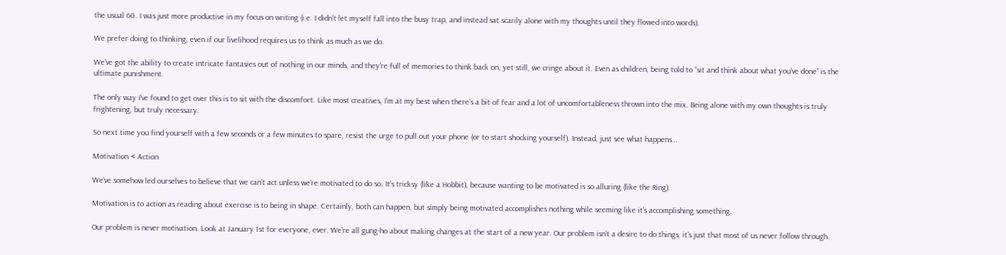the usual 60. I was just more productive in my focus on writing (i.e. I didn’t let myself fall into the busy trap, and instead sat scarily alone with my thoughts until they flowed into words).

We prefer doing to thinking, even if our livelihood requires us to think as much as we do.

We’ve got the ability to create intricate fantasies out of nothing in our minds, and they’re full of memories to think back on, yet still, we cringe about it. Even as children, being told to “sit and think about what you’ve done” is the ultimate punishment.

The only way I’ve found to get over this is to sit with the discomfort. Like most creatives, I’m at my best when there’s a bit of fear and a lot of uncomfortableness thrown into the mix. Being alone with my own thoughts is truly frightening, but truly necessary.

So next time you find yourself with a few seconds or a few minutes to spare, resist the urge to pull out your phone (or to start shocking yourself). Instead, just see what happens…

Motivation < Action

We’ve somehow led ourselves to believe that we can’t act unless we’re motivated to do so. It’s tricksy (like a Hobbit), because wanting to be motivated is so alluring (like the Ring).

Motivation is to action as reading about exercise is to being in shape. Certainly, both can happen, but simply being motivated accomplishes nothing while seeming like it’s accomplishing something.

Our problem is never motivation. Look at January 1st for everyone, ever. We’re all gung-ho about making changes at the start of a new year. Our problem isn’t a desire to do things, it’s just that most of us never follow through.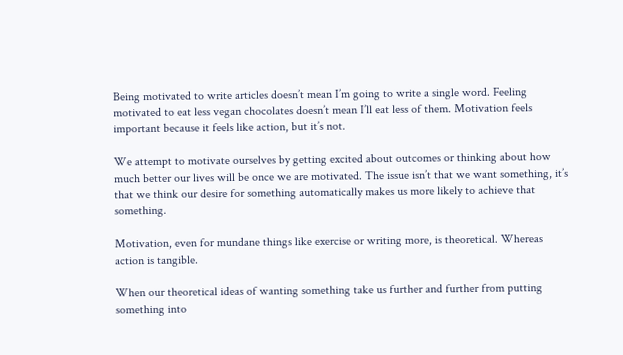Being motivated to write articles doesn’t mean I’m going to write a single word. Feeling motivated to eat less vegan chocolates doesn’t mean I’ll eat less of them. Motivation feels important because it feels like action, but it’s not.

We attempt to motivate ourselves by getting excited about outcomes or thinking about how much better our lives will be once we are motivated. The issue isn’t that we want something, it’s that we think our desire for something automatically makes us more likely to achieve that something.

Motivation, even for mundane things like exercise or writing more, is theoretical. Whereas action is tangible.

When our theoretical ideas of wanting something take us further and further from putting something into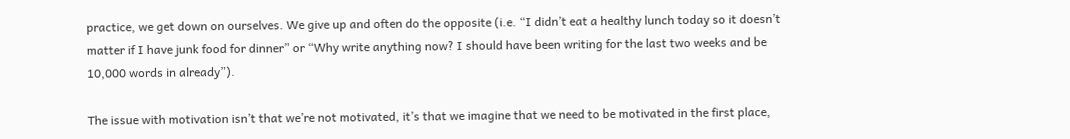practice, we get down on ourselves. We give up and often do the opposite (i.e. “I didn’t eat a healthy lunch today so it doesn’t matter if I have junk food for dinner” or “Why write anything now? I should have been writing for the last two weeks and be 10,000 words in already”).

The issue with motivation isn’t that we’re not motivated, it’s that we imagine that we need to be motivated in the first place,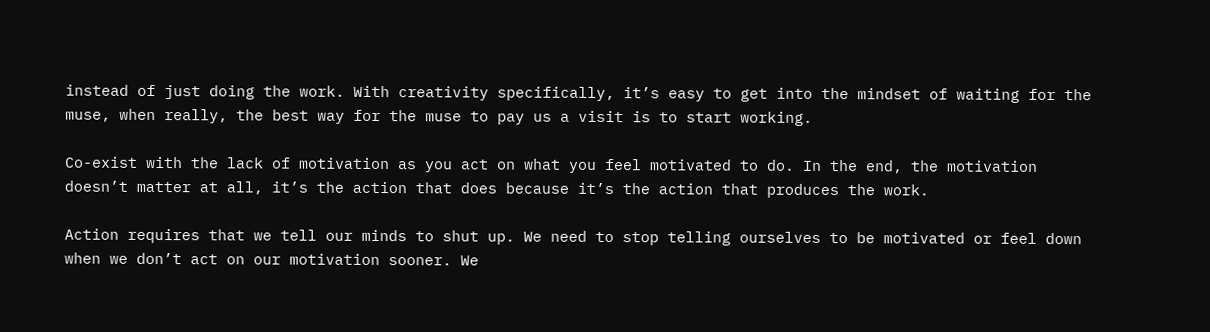instead of just doing the work. With creativity specifically, it’s easy to get into the mindset of waiting for the muse, when really, the best way for the muse to pay us a visit is to start working.

Co-exist with the lack of motivation as you act on what you feel motivated to do. In the end, the motivation doesn’t matter at all, it’s the action that does because it’s the action that produces the work.

Action requires that we tell our minds to shut up. We need to stop telling ourselves to be motivated or feel down when we don’t act on our motivation sooner. We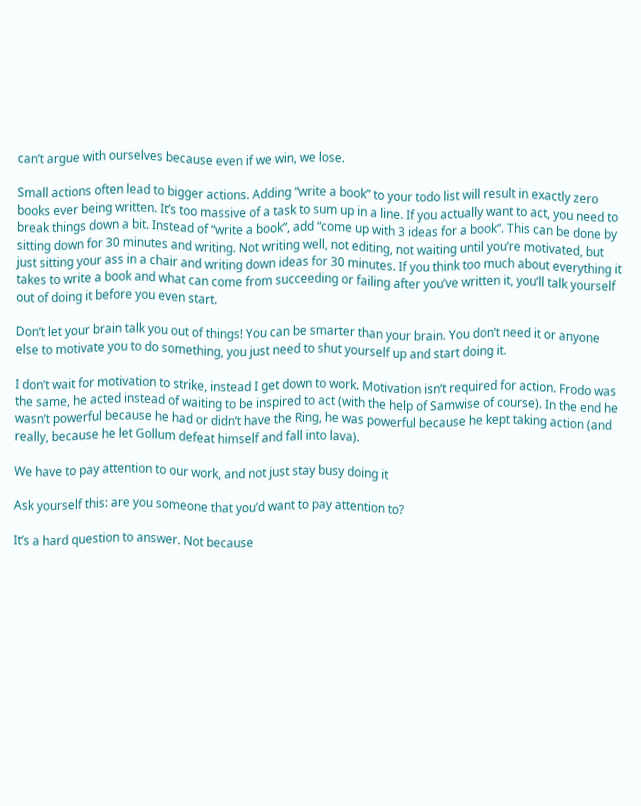can’t argue with ourselves because even if we win, we lose.

Small actions often lead to bigger actions. Adding “write a book” to your todo list will result in exactly zero books ever being written. It’s too massive of a task to sum up in a line. If you actually want to act, you need to break things down a bit. Instead of “write a book”, add “come up with 3 ideas for a book”. This can be done by sitting down for 30 minutes and writing. Not writing well, not editing, not waiting until you’re motivated, but just sitting your ass in a chair and writing down ideas for 30 minutes. If you think too much about everything it takes to write a book and what can come from succeeding or failing after you’ve written it, you’ll talk yourself out of doing it before you even start.

Don’t let your brain talk you out of things! You can be smarter than your brain. You don’t need it or anyone else to motivate you to do something, you just need to shut yourself up and start doing it.

I don’t wait for motivation to strike, instead I get down to work. Motivation isn’t required for action. Frodo was the same, he acted instead of waiting to be inspired to act (with the help of Samwise of course). In the end he wasn’t powerful because he had or didn’t have the Ring, he was powerful because he kept taking action (and really, because he let Gollum defeat himself and fall into lava).

We have to pay attention to our work, and not just stay busy doing it

Ask yourself this: are you someone that you’d want to pay attention to?

It’s a hard question to answer. Not because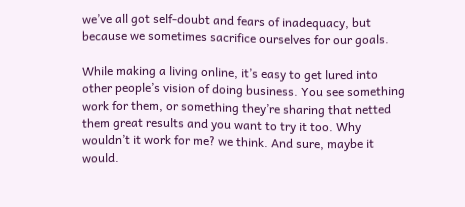we’ve all got self-doubt and fears of inadequacy, but because we sometimes sacrifice ourselves for our goals.

While making a living online, it’s easy to get lured into other people’s vision of doing business. You see something work for them, or something they’re sharing that netted them great results and you want to try it too. Why wouldn’t it work for me? we think. And sure, maybe it would.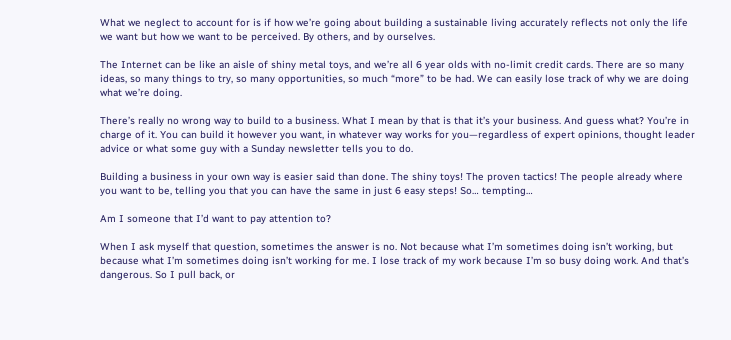What we neglect to account for is if how we’re going about building a sustainable living accurately reflects not only the life we want but how we want to be perceived. By others, and by ourselves.

The Internet can be like an aisle of shiny metal toys, and we’re all 6 year olds with no-limit credit cards. There are so many ideas, so many things to try, so many opportunities, so much “more” to be had. We can easily lose track of why we are doing what we’re doing.

There’s really no wrong way to build to a business. What I mean by that is that it’s your business. And guess what? You’re in charge of it. You can build it however you want, in whatever way works for you—regardless of expert opinions, thought leader advice or what some guy with a Sunday newsletter tells you to do.

Building a business in your own way is easier said than done. The shiny toys! The proven tactics! The people already where you want to be, telling you that you can have the same in just 6 easy steps! So… tempting…

Am I someone that I’d want to pay attention to?

When I ask myself that question, sometimes the answer is no. Not because what I’m sometimes doing isn’t working, but because what I’m sometimes doing isn’t working for me. I lose track of my work because I’m so busy doing work. And that’s dangerous. So I pull back, or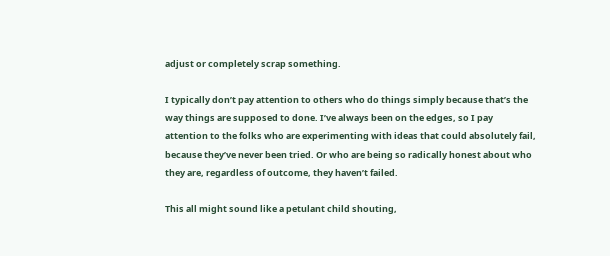adjust or completely scrap something.

I typically don’t pay attention to others who do things simply because that’s the way things are supposed to done. I’ve always been on the edges, so I pay attention to the folks who are experimenting with ideas that could absolutely fail, because they’ve never been tried. Or who are being so radically honest about who they are, regardless of outcome, they haven’t failed.

This all might sound like a petulant child shouting,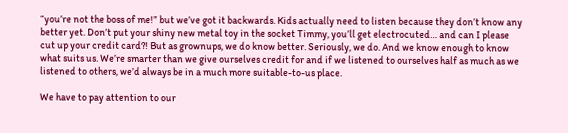“you’re not the boss of me!” but we’ve got it backwards. Kids actually need to listen because they don’t know any better yet. Don’t put your shiny new metal toy in the socket Timmy, you’ll get electrocuted… and can I please cut up your credit card?! But as grownups, we do know better. Seriously, we do. And we know enough to know what suits us. We’re smarter than we give ourselves credit for and if we listened to ourselves half as much as we listened to others, we’d always be in a much more suitable-to-us place.

We have to pay attention to our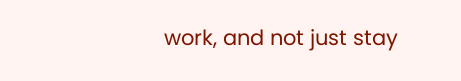work, and not just stay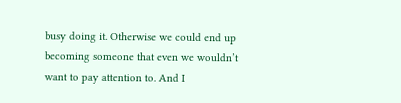busy doing it. Otherwise we could end up becoming someone that even we wouldn’t want to pay attention to. And I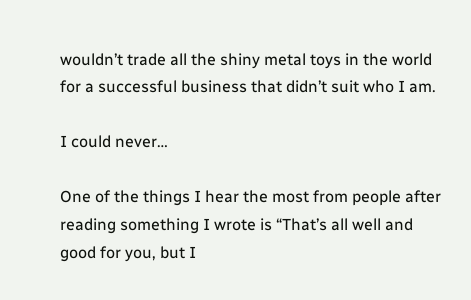wouldn’t trade all the shiny metal toys in the world for a successful business that didn’t suit who I am.

I could never…

One of the things I hear the most from people after reading something I wrote is “That’s all well and good for you, but I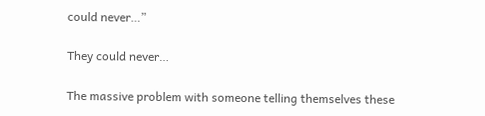could never…”

They could never…

The massive problem with someone telling themselves these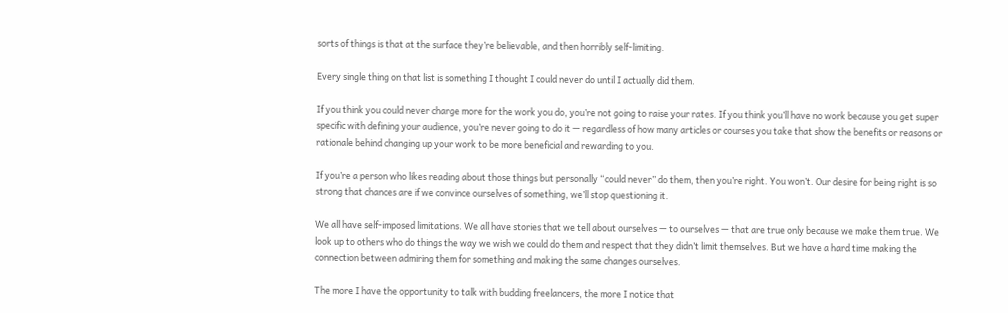sorts of things is that at the surface they’re believable, and then horribly self-limiting.

Every single thing on that list is something I thought I could never do until I actually did them.

If you think you could never charge more for the work you do, you’re not going to raise your rates. If you think you’ll have no work because you get super specific with defining your audience, you’re never going to do it — regardless of how many articles or courses you take that show the benefits or reasons or rationale behind changing up your work to be more beneficial and rewarding to you.

If you’re a person who likes reading about those things but personally “could never” do them, then you’re right. You won’t. Our desire for being right is so strong that chances are if we convince ourselves of something, we’ll stop questioning it.

We all have self-imposed limitations. We all have stories that we tell about ourselves — to ourselves — that are true only because we make them true. We look up to others who do things the way we wish we could do them and respect that they didn’t limit themselves. But we have a hard time making the connection between admiring them for something and making the same changes ourselves.

The more I have the opportunity to talk with budding freelancers, the more I notice that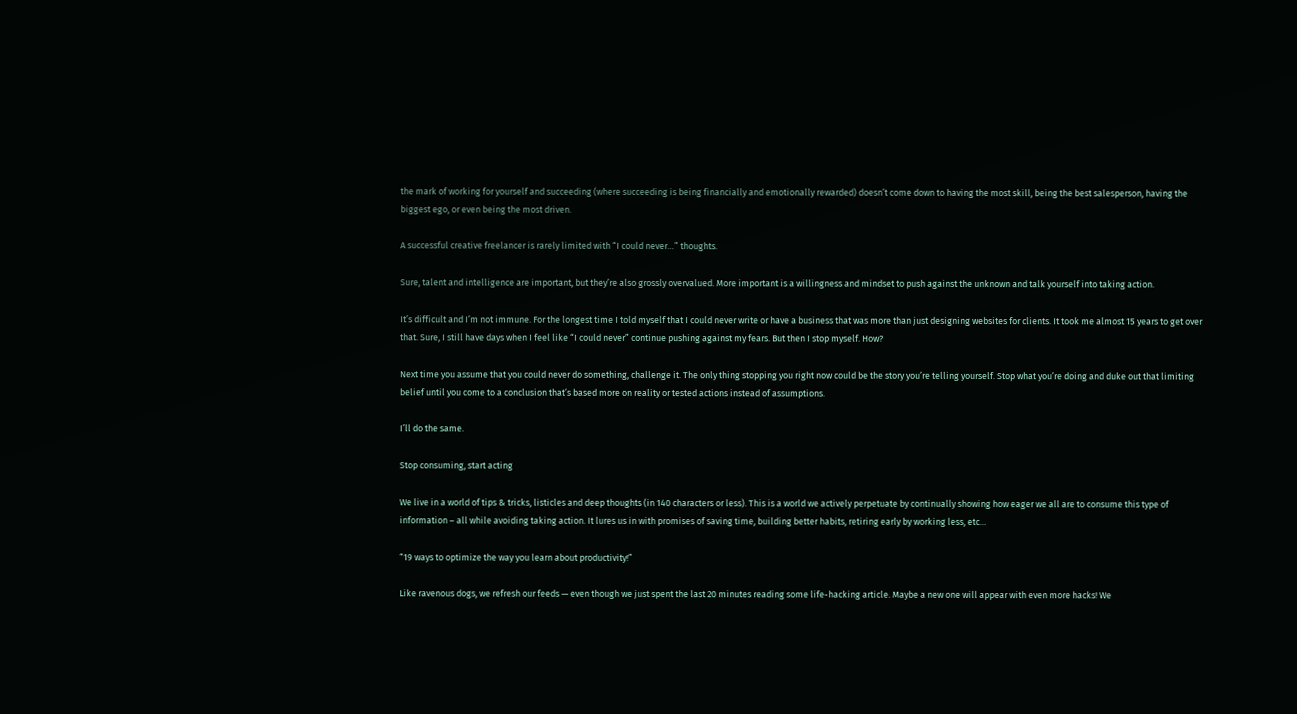the mark of working for yourself and succeeding (where succeeding is being financially and emotionally rewarded) doesn’t come down to having the most skill, being the best salesperson, having the biggest ego, or even being the most driven.

A successful creative freelancer is rarely limited with “I could never…” thoughts.

Sure, talent and intelligence are important, but they’re also grossly overvalued. More important is a willingness and mindset to push against the unknown and talk yourself into taking action.

It’s difficult and I’m not immune. For the longest time I told myself that I could never write or have a business that was more than just designing websites for clients. It took me almost 15 years to get over that. Sure, I still have days when I feel like “I could never” continue pushing against my fears. But then I stop myself. How?

Next time you assume that you could never do something, challenge it. The only thing stopping you right now could be the story you’re telling yourself. Stop what you’re doing and duke out that limiting belief until you come to a conclusion that’s based more on reality or tested actions instead of assumptions.

I’ll do the same.

Stop consuming, start acting

We live in a world of tips & tricks, listicles and deep thoughts (in 140 characters or less). This is a world we actively perpetuate by continually showing how eager we all are to consume this type of information – all while avoiding taking action. It lures us in with promises of saving time, building better habits, retiring early by working less, etc…

“19 ways to optimize the way you learn about productivity!”

Like ravenous dogs, we refresh our feeds — even though we just spent the last 20 minutes reading some life-hacking article. Maybe a new one will appear with even more hacks! We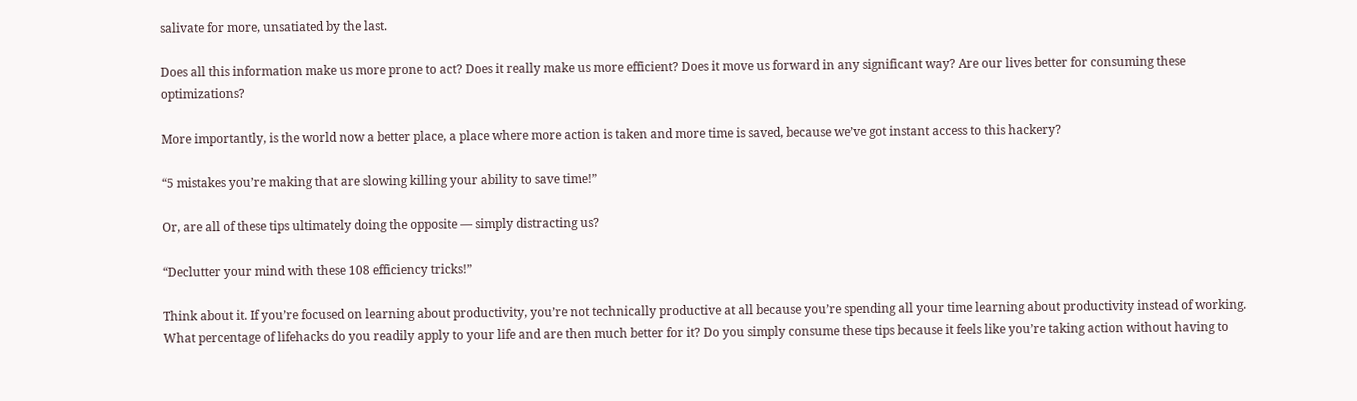salivate for more, unsatiated by the last.

Does all this information make us more prone to act? Does it really make us more efficient? Does it move us forward in any significant way? Are our lives better for consuming these optimizations?

More importantly, is the world now a better place, a place where more action is taken and more time is saved, because we’ve got instant access to this hackery?

“5 mistakes you’re making that are slowing killing your ability to save time!”

Or, are all of these tips ultimately doing the opposite — simply distracting us?

“Declutter your mind with these 108 efficiency tricks!”

Think about it. If you’re focused on learning about productivity, you’re not technically productive at all because you’re spending all your time learning about productivity instead of working. What percentage of lifehacks do you readily apply to your life and are then much better for it? Do you simply consume these tips because it feels like you’re taking action without having to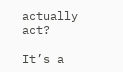actually act?

It’s a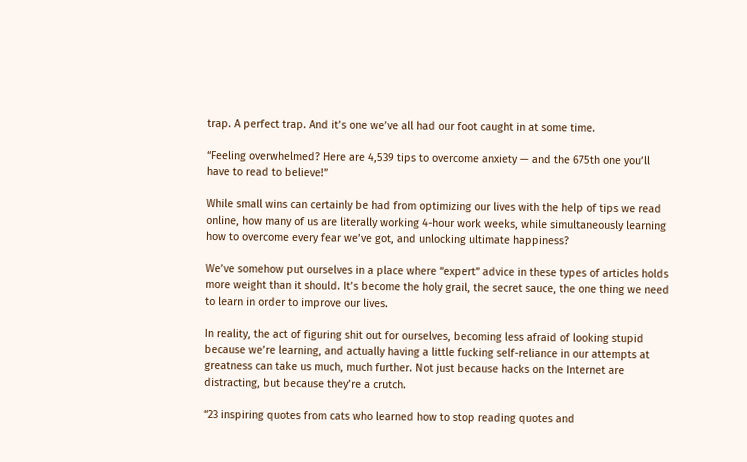trap. A perfect trap. And it’s one we’ve all had our foot caught in at some time.

“Feeling overwhelmed? Here are 4,539 tips to overcome anxiety — and the 675th one you’ll have to read to believe!”

While small wins can certainly be had from optimizing our lives with the help of tips we read online, how many of us are literally working 4-hour work weeks, while simultaneously learning how to overcome every fear we’ve got, and unlocking ultimate happiness?

We’ve somehow put ourselves in a place where “expert” advice in these types of articles holds more weight than it should. It’s become the holy grail, the secret sauce, the one thing we need to learn in order to improve our lives.

In reality, the act of figuring shit out for ourselves, becoming less afraid of looking stupid because we’re learning, and actually having a little fucking self-reliance in our attempts at greatness can take us much, much further. Not just because hacks on the Internet are distracting, but because they’re a crutch.

“23 inspiring quotes from cats who learned how to stop reading quotes and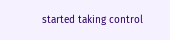started taking control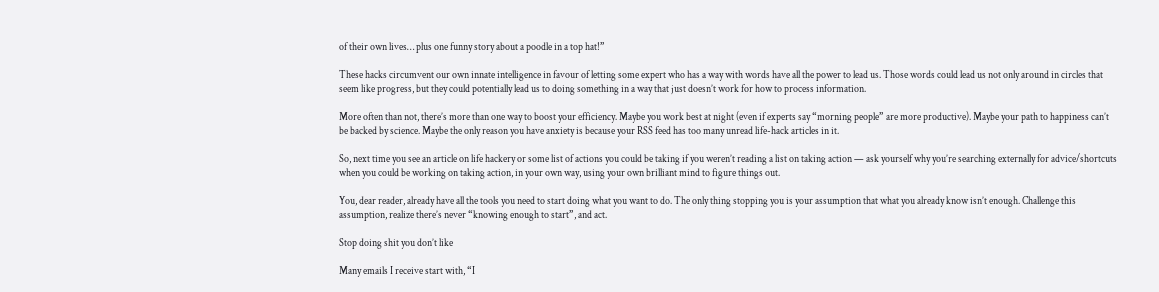of their own lives… plus one funny story about a poodle in a top hat!”

These hacks circumvent our own innate intelligence in favour of letting some expert who has a way with words have all the power to lead us. Those words could lead us not only around in circles that seem like progress, but they could potentially lead us to doing something in a way that just doesn’t work for how to process information.

More often than not, there’s more than one way to boost your efficiency. Maybe you work best at night (even if experts say “morning people” are more productive). Maybe your path to happiness can’t be backed by science. Maybe the only reason you have anxiety is because your RSS feed has too many unread life-hack articles in it.

So, next time you see an article on life hackery or some list of actions you could be taking if you weren’t reading a list on taking action — ask yourself why you’re searching externally for advice/shortcuts when you could be working on taking action, in your own way, using your own brilliant mind to figure things out.

You, dear reader, already have all the tools you need to start doing what you want to do. The only thing stopping you is your assumption that what you already know isn’t enough. Challenge this assumption, realize there’s never “knowing enough to start”, and act.

Stop doing shit you don’t like

Many emails I receive start with, “I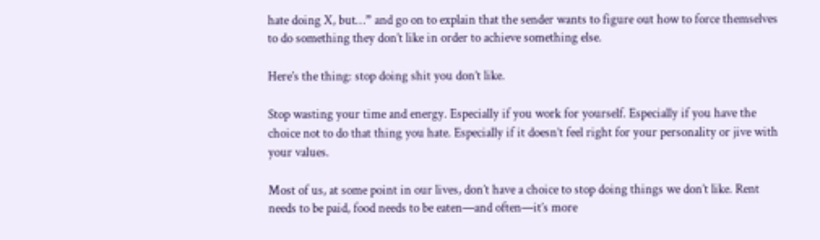hate doing X, but…” and go on to explain that the sender wants to figure out how to force themselves to do something they don’t like in order to achieve something else.

Here’s the thing: stop doing shit you don’t like.

Stop wasting your time and energy. Especially if you work for yourself. Especially if you have the choice not to do that thing you hate. Especially if it doesn’t feel right for your personality or jive with your values.

Most of us, at some point in our lives, don’t have a choice to stop doing things we don’t like. Rent needs to be paid, food needs to be eaten—and often—it’s more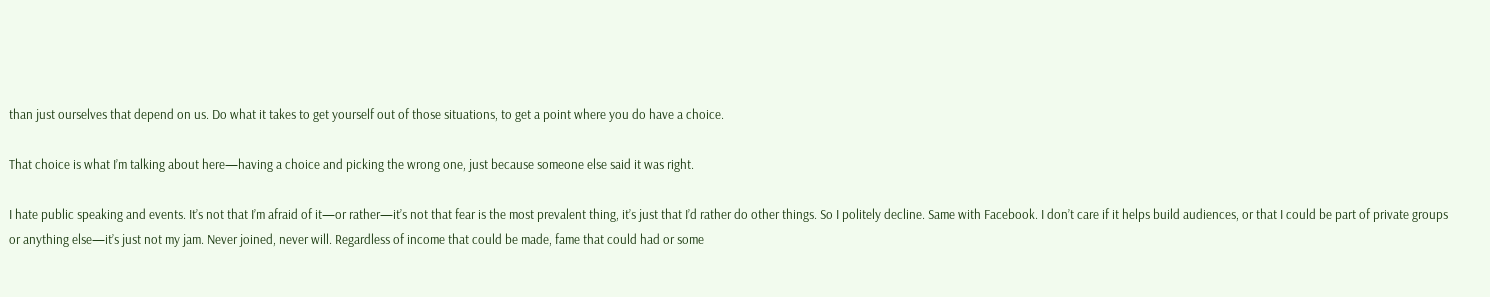than just ourselves that depend on us. Do what it takes to get yourself out of those situations, to get a point where you do have a choice.

That choice is what I’m talking about here—having a choice and picking the wrong one, just because someone else said it was right.

I hate public speaking and events. It’s not that I’m afraid of it—or rather—it’s not that fear is the most prevalent thing, it’s just that I’d rather do other things. So I politely decline. Same with Facebook. I don’t care if it helps build audiences, or that I could be part of private groups or anything else—it’s just not my jam. Never joined, never will. Regardless of income that could be made, fame that could had or some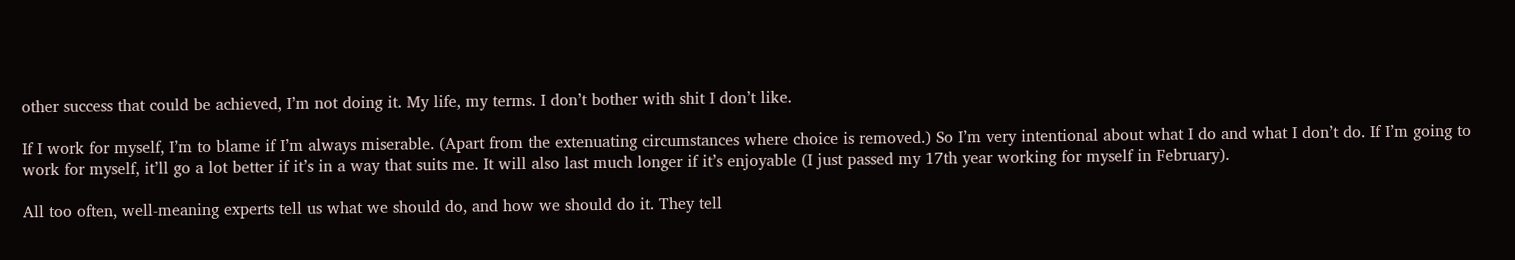other success that could be achieved, I’m not doing it. My life, my terms. I don’t bother with shit I don’t like.

If I work for myself, I’m to blame if I’m always miserable. (Apart from the extenuating circumstances where choice is removed.) So I’m very intentional about what I do and what I don’t do. If I’m going to work for myself, it’ll go a lot better if it’s in a way that suits me. It will also last much longer if it’s enjoyable (I just passed my 17th year working for myself in February).

All too often, well-meaning experts tell us what we should do, and how we should do it. They tell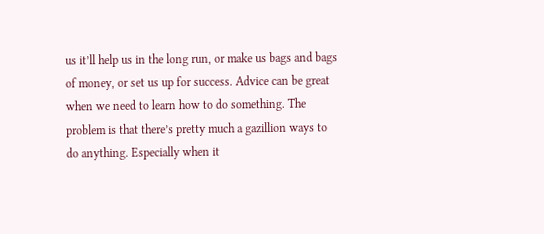us it’ll help us in the long run, or make us bags and bags of money, or set us up for success. Advice can be great when we need to learn how to do something. The problem is that there’s pretty much a gazillion ways to do anything. Especially when it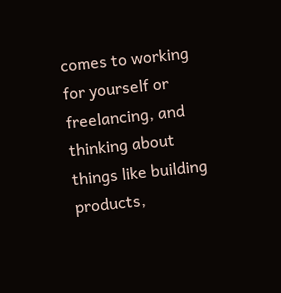comes to working for yourself or freelancing, and thinking about things like building products,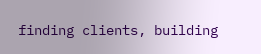finding clients, building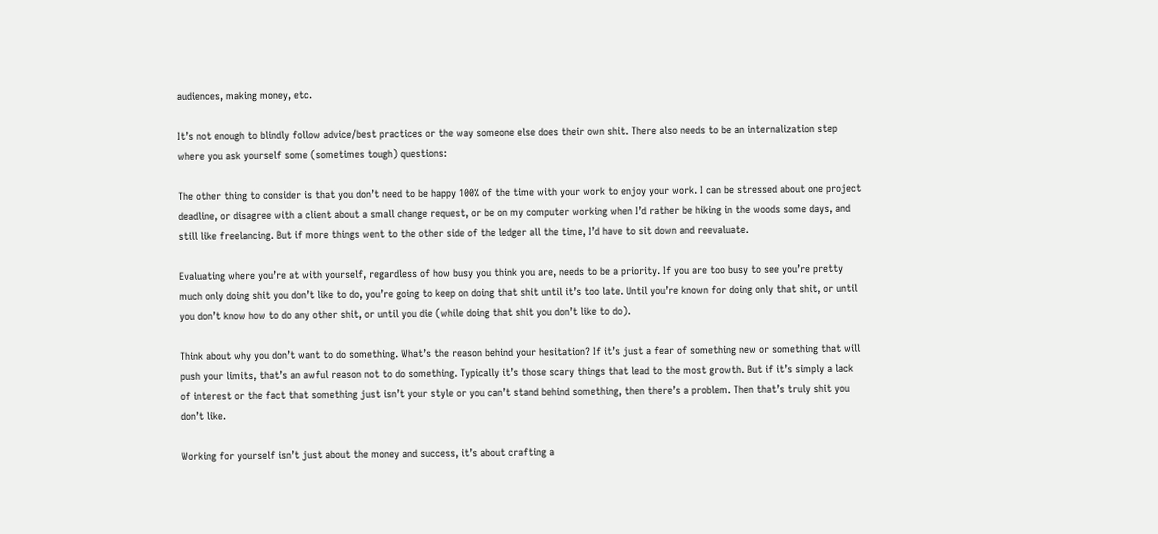audiences, making money, etc.

It’s not enough to blindly follow advice/best practices or the way someone else does their own shit. There also needs to be an internalization step where you ask yourself some (sometimes tough) questions:

The other thing to consider is that you don’t need to be happy 100% of the time with your work to enjoy your work. I can be stressed about one project deadline, or disagree with a client about a small change request, or be on my computer working when I’d rather be hiking in the woods some days, and still like freelancing. But if more things went to the other side of the ledger all the time, I’d have to sit down and reevaluate.

Evaluating where you’re at with yourself, regardless of how busy you think you are, needs to be a priority. If you are too busy to see you’re pretty much only doing shit you don’t like to do, you’re going to keep on doing that shit until it’s too late. Until you’re known for doing only that shit, or until you don’t know how to do any other shit, or until you die (while doing that shit you don’t like to do).

Think about why you don’t want to do something. What’s the reason behind your hesitation? If it’s just a fear of something new or something that will push your limits, that’s an awful reason not to do something. Typically it’s those scary things that lead to the most growth. But if it’s simply a lack of interest or the fact that something just isn’t your style or you can’t stand behind something, then there’s a problem. Then that’s truly shit you don’t like.

Working for yourself isn’t just about the money and success, it’s about crafting a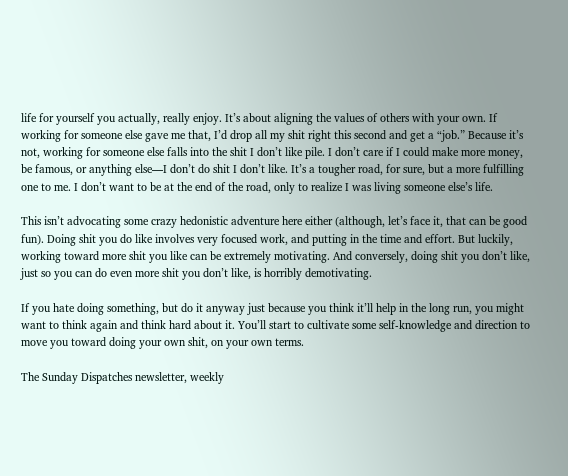life for yourself you actually, really enjoy. It’s about aligning the values of others with your own. If working for someone else gave me that, I’d drop all my shit right this second and get a “job.” Because it’s not, working for someone else falls into the shit I don’t like pile. I don’t care if I could make more money, be famous, or anything else—I don’t do shit I don’t like. It’s a tougher road, for sure, but a more fulfilling one to me. I don’t want to be at the end of the road, only to realize I was living someone else’s life.

This isn’t advocating some crazy hedonistic adventure here either (although, let’s face it, that can be good fun). Doing shit you do like involves very focused work, and putting in the time and effort. But luckily, working toward more shit you like can be extremely motivating. And conversely, doing shit you don’t like, just so you can do even more shit you don’t like, is horribly demotivating.

If you hate doing something, but do it anyway just because you think it’ll help in the long run, you might want to think again and think hard about it. You’ll start to cultivate some self-knowledge and direction to move you toward doing your own shit, on your own terms.

The Sunday Dispatches newsletter, weekly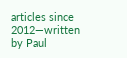articles since 2012—written by Paul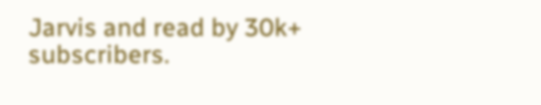Jarvis and read by 30k+ subscribers.